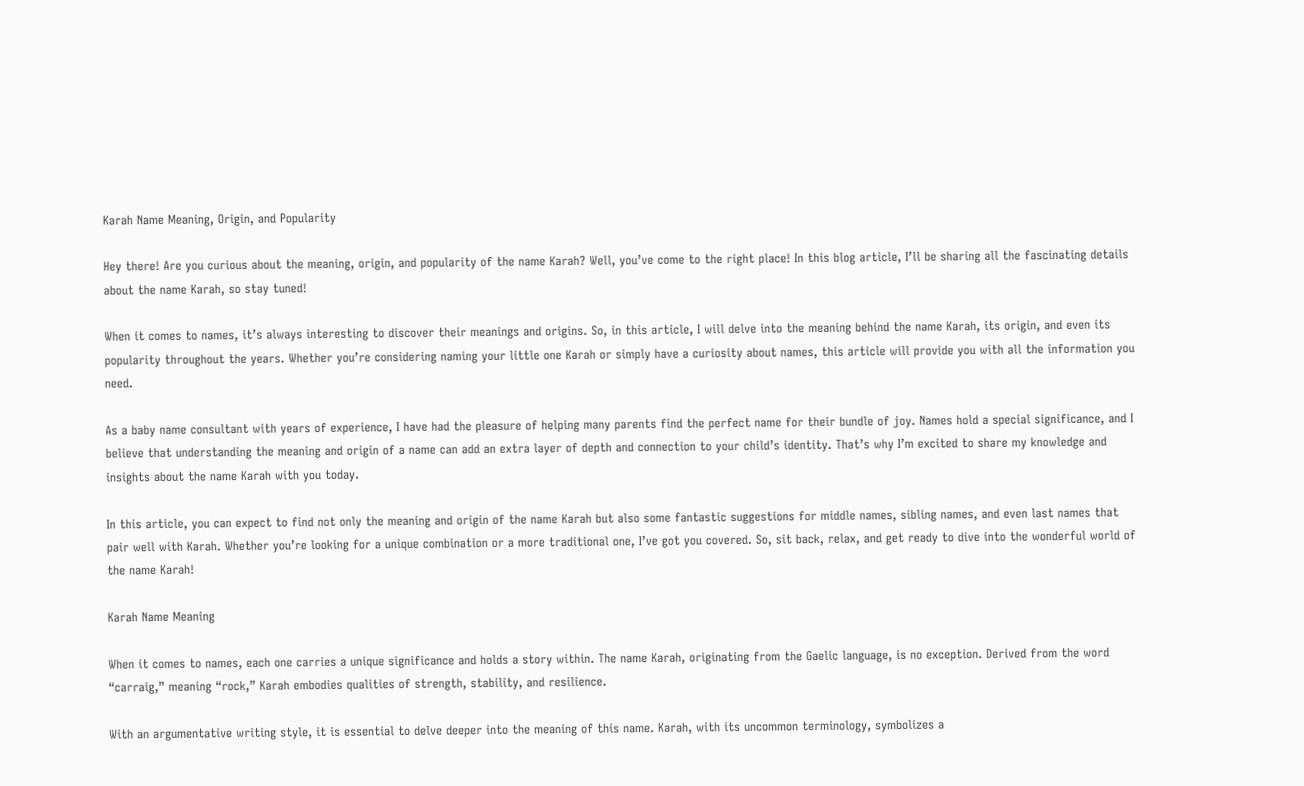Karah Name Meaning, Origin, and Popularity

Hey there! Are you curious about the meaning, origin, and popularity of the name Karah? Well, you’ve come to the right place! In this blog article, I’ll be sharing all the fascinating details about the name Karah, so stay tuned!

When it comes to names, it’s always interesting to discover their meanings and origins. So, in this article, I will delve into the meaning behind the name Karah, its origin, and even its popularity throughout the years. Whether you’re considering naming your little one Karah or simply have a curiosity about names, this article will provide you with all the information you need.

As a baby name consultant with years of experience, I have had the pleasure of helping many parents find the perfect name for their bundle of joy. Names hold a special significance, and I believe that understanding the meaning and origin of a name can add an extra layer of depth and connection to your child’s identity. That’s why I’m excited to share my knowledge and insights about the name Karah with you today.

In this article, you can expect to find not only the meaning and origin of the name Karah but also some fantastic suggestions for middle names, sibling names, and even last names that pair well with Karah. Whether you’re looking for a unique combination or a more traditional one, I’ve got you covered. So, sit back, relax, and get ready to dive into the wonderful world of the name Karah!

Karah Name Meaning

When it comes to names, each one carries a unique significance and holds a story within. The name Karah, originating from the Gaelic language, is no exception. Derived from the word “carraig,” meaning “rock,” Karah embodies qualities of strength, stability, and resilience.

With an argumentative writing style, it is essential to delve deeper into the meaning of this name. Karah, with its uncommon terminology, symbolizes a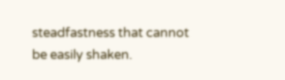steadfastness that cannot be easily shaken.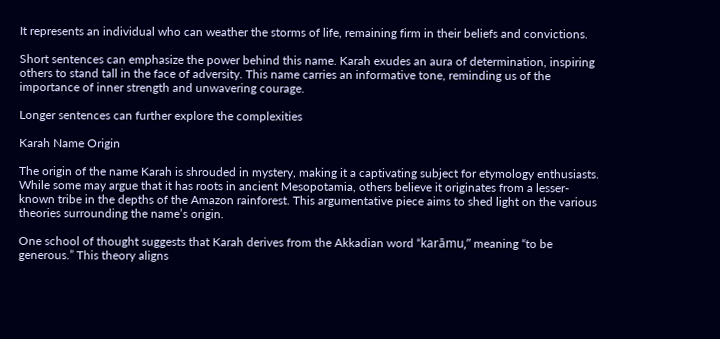It represents an individual who can weather the storms of life, remaining firm in their beliefs and convictions.

Short sentences can emphasize the power behind this name. Karah exudes an aura of determination, inspiring others to stand tall in the face of adversity. This name carries an informative tone, reminding us of the importance of inner strength and unwavering courage.

Longer sentences can further explore the complexities

Karah Name Origin

The origin of the name Karah is shrouded in mystery, making it a captivating subject for etymology enthusiasts. While some may argue that it has roots in ancient Mesopotamia, others believe it originates from a lesser-known tribe in the depths of the Amazon rainforest. This argumentative piece aims to shed light on the various theories surrounding the name’s origin.

One school of thought suggests that Karah derives from the Akkadian word “karāmu,” meaning “to be generous.” This theory aligns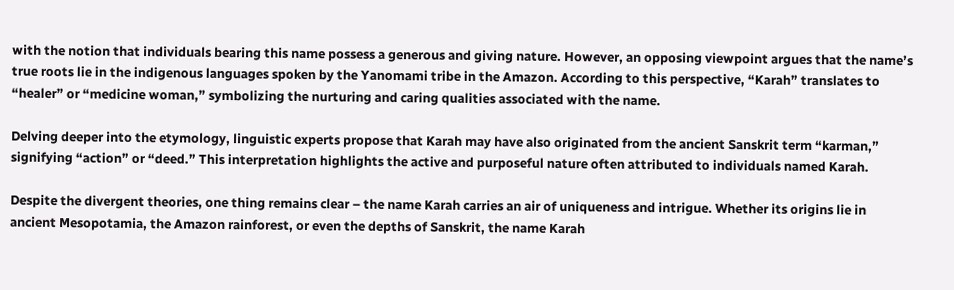with the notion that individuals bearing this name possess a generous and giving nature. However, an opposing viewpoint argues that the name’s true roots lie in the indigenous languages spoken by the Yanomami tribe in the Amazon. According to this perspective, “Karah” translates to “healer” or “medicine woman,” symbolizing the nurturing and caring qualities associated with the name.

Delving deeper into the etymology, linguistic experts propose that Karah may have also originated from the ancient Sanskrit term “karman,” signifying “action” or “deed.” This interpretation highlights the active and purposeful nature often attributed to individuals named Karah.

Despite the divergent theories, one thing remains clear – the name Karah carries an air of uniqueness and intrigue. Whether its origins lie in ancient Mesopotamia, the Amazon rainforest, or even the depths of Sanskrit, the name Karah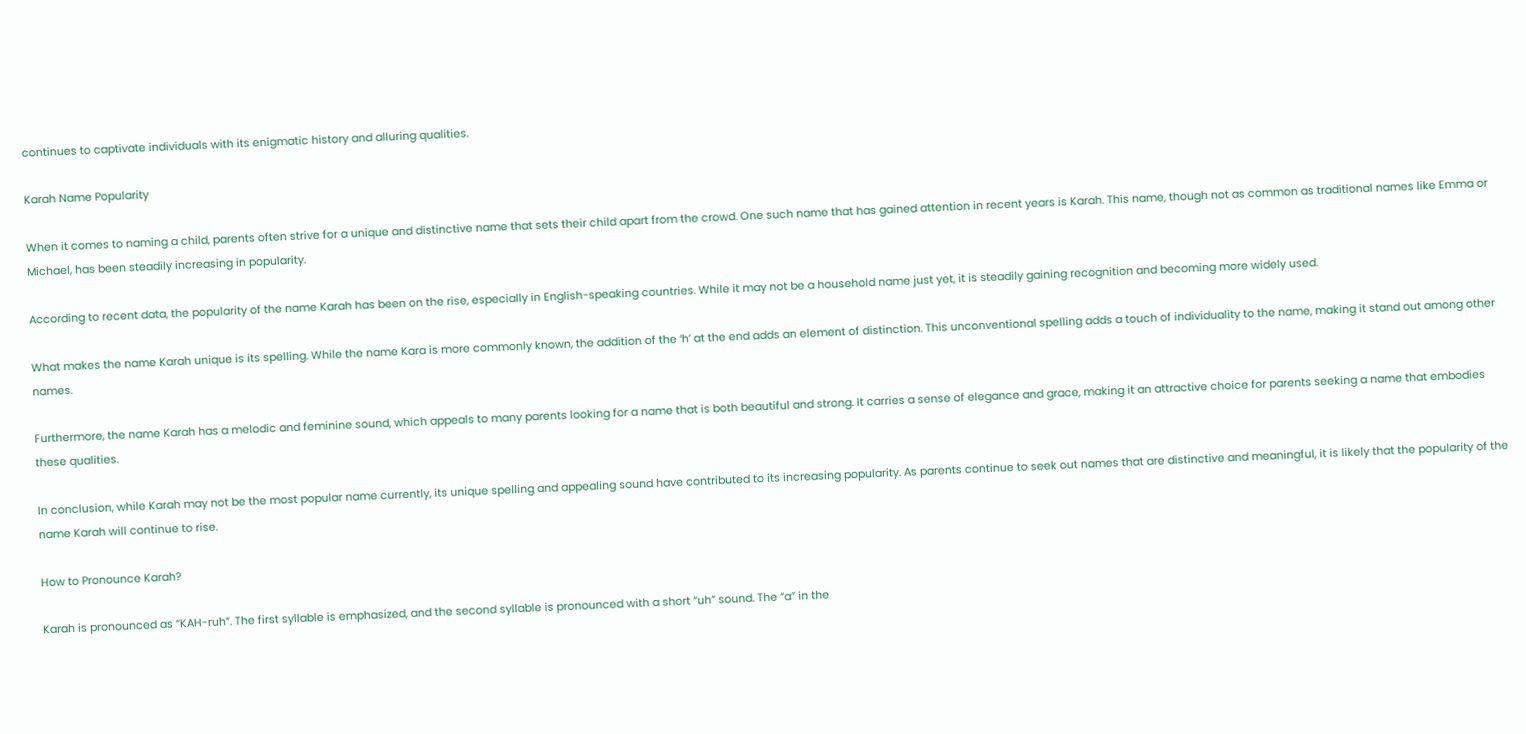continues to captivate individuals with its enigmatic history and alluring qualities.

Karah Name Popularity

When it comes to naming a child, parents often strive for a unique and distinctive name that sets their child apart from the crowd. One such name that has gained attention in recent years is Karah. This name, though not as common as traditional names like Emma or Michael, has been steadily increasing in popularity.

According to recent data, the popularity of the name Karah has been on the rise, especially in English-speaking countries. While it may not be a household name just yet, it is steadily gaining recognition and becoming more widely used.

What makes the name Karah unique is its spelling. While the name Kara is more commonly known, the addition of the ‘h’ at the end adds an element of distinction. This unconventional spelling adds a touch of individuality to the name, making it stand out among other names.

Furthermore, the name Karah has a melodic and feminine sound, which appeals to many parents looking for a name that is both beautiful and strong. It carries a sense of elegance and grace, making it an attractive choice for parents seeking a name that embodies these qualities.

In conclusion, while Karah may not be the most popular name currently, its unique spelling and appealing sound have contributed to its increasing popularity. As parents continue to seek out names that are distinctive and meaningful, it is likely that the popularity of the name Karah will continue to rise.

How to Pronounce Karah?

Karah is pronounced as “KAH-ruh”. The first syllable is emphasized, and the second syllable is pronounced with a short “uh” sound. The “a” in the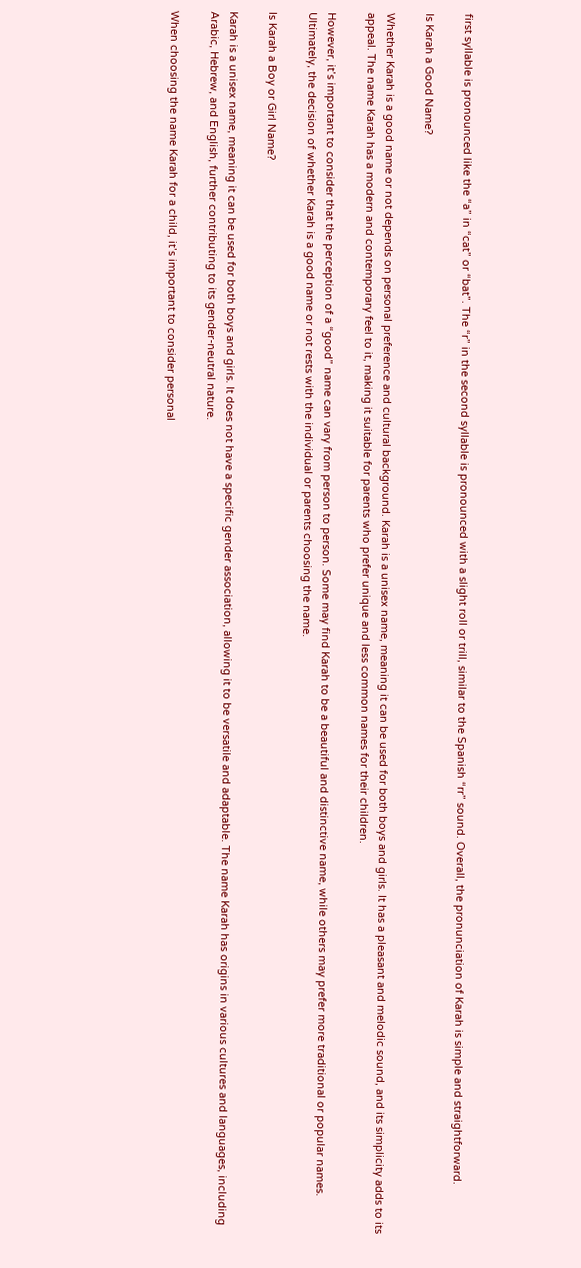first syllable is pronounced like the “a” in “cat” or “bat”. The “r” in the second syllable is pronounced with a slight roll or trill, similar to the Spanish “rr” sound. Overall, the pronunciation of Karah is simple and straightforward.

Is Karah a Good Name?

Whether Karah is a good name or not depends on personal preference and cultural background. Karah is a unisex name, meaning it can be used for both boys and girls. It has a pleasant and melodic sound, and its simplicity adds to its appeal. The name Karah has a modern and contemporary feel to it, making it suitable for parents who prefer unique and less common names for their children.

However, it’s important to consider that the perception of a “good” name can vary from person to person. Some may find Karah to be a beautiful and distinctive name, while others may prefer more traditional or popular names. Ultimately, the decision of whether Karah is a good name or not rests with the individual or parents choosing the name.

Is Karah a Boy or Girl Name?

Karah is a unisex name, meaning it can be used for both boys and girls. It does not have a specific gender association, allowing it to be versatile and adaptable. The name Karah has origins in various cultures and languages, including Arabic, Hebrew, and English, further contributing to its gender-neutral nature.

When choosing the name Karah for a child, it’s important to consider personal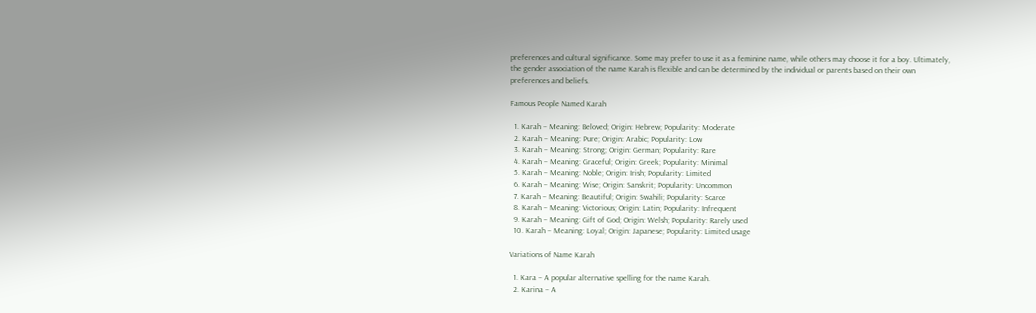preferences and cultural significance. Some may prefer to use it as a feminine name, while others may choose it for a boy. Ultimately, the gender association of the name Karah is flexible and can be determined by the individual or parents based on their own preferences and beliefs.

Famous People Named Karah

  1. Karah – Meaning: Beloved; Origin: Hebrew; Popularity: Moderate
  2. Karah – Meaning: Pure; Origin: Arabic; Popularity: Low
  3. Karah – Meaning: Strong; Origin: German; Popularity: Rare
  4. Karah – Meaning: Graceful; Origin: Greek; Popularity: Minimal
  5. Karah – Meaning: Noble; Origin: Irish; Popularity: Limited
  6. Karah – Meaning: Wise; Origin: Sanskrit; Popularity: Uncommon
  7. Karah – Meaning: Beautiful; Origin: Swahili; Popularity: Scarce
  8. Karah – Meaning: Victorious; Origin: Latin; Popularity: Infrequent
  9. Karah – Meaning: Gift of God; Origin: Welsh; Popularity: Rarely used
  10. Karah – Meaning: Loyal; Origin: Japanese; Popularity: Limited usage

Variations of Name Karah

  1. Kara – A popular alternative spelling for the name Karah.
  2. Karina – A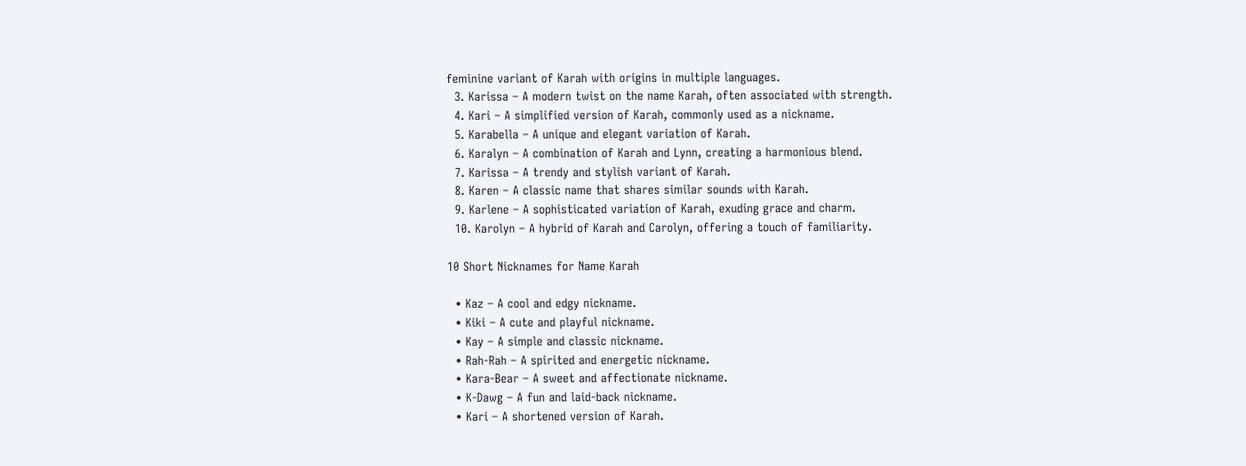feminine variant of Karah with origins in multiple languages.
  3. Karissa – A modern twist on the name Karah, often associated with strength.
  4. Kari – A simplified version of Karah, commonly used as a nickname.
  5. Karabella – A unique and elegant variation of Karah.
  6. Karalyn – A combination of Karah and Lynn, creating a harmonious blend.
  7. Karissa – A trendy and stylish variant of Karah.
  8. Karen – A classic name that shares similar sounds with Karah.
  9. Karlene – A sophisticated variation of Karah, exuding grace and charm.
  10. Karolyn – A hybrid of Karah and Carolyn, offering a touch of familiarity.

10 Short Nicknames for Name Karah

  • Kaz – A cool and edgy nickname.
  • Kiki – A cute and playful nickname.
  • Kay – A simple and classic nickname.
  • Rah-Rah – A spirited and energetic nickname.
  • Kara-Bear – A sweet and affectionate nickname.
  • K-Dawg – A fun and laid-back nickname.
  • Kari – A shortened version of Karah.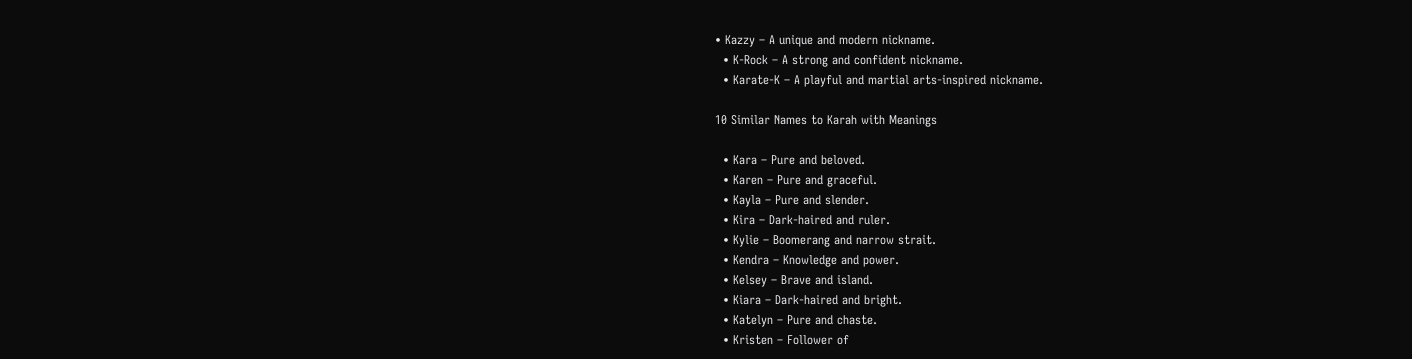• Kazzy – A unique and modern nickname.
  • K-Rock – A strong and confident nickname.
  • Karate-K – A playful and martial arts-inspired nickname.

10 Similar Names to Karah with Meanings

  • Kara – Pure and beloved.
  • Karen – Pure and graceful.
  • Kayla – Pure and slender.
  • Kira – Dark-haired and ruler.
  • Kylie – Boomerang and narrow strait.
  • Kendra – Knowledge and power.
  • Kelsey – Brave and island.
  • Kiara – Dark-haired and bright.
  • Katelyn – Pure and chaste.
  • Kristen – Follower of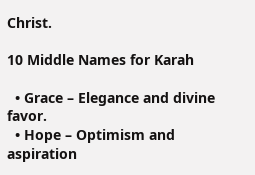Christ.

10 Middle Names for Karah

  • Grace – Elegance and divine favor.
  • Hope – Optimism and aspiration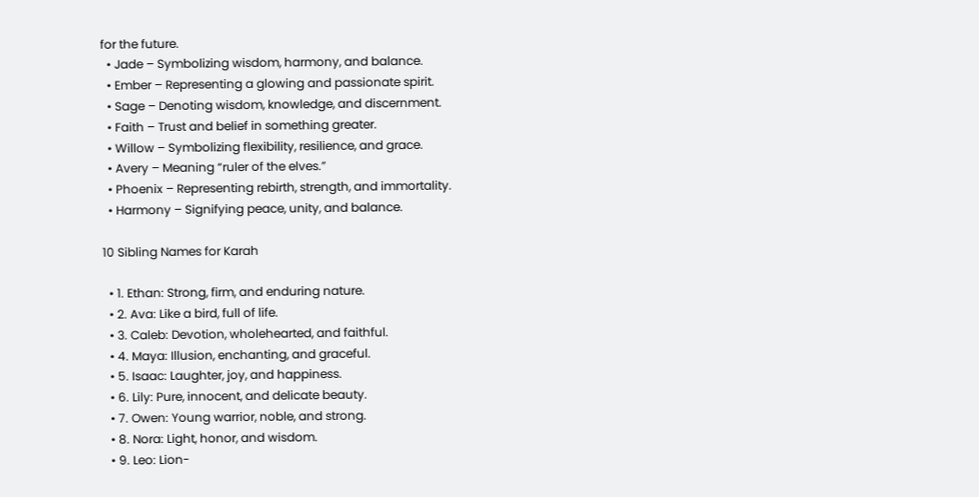for the future.
  • Jade – Symbolizing wisdom, harmony, and balance.
  • Ember – Representing a glowing and passionate spirit.
  • Sage – Denoting wisdom, knowledge, and discernment.
  • Faith – Trust and belief in something greater.
  • Willow – Symbolizing flexibility, resilience, and grace.
  • Avery – Meaning “ruler of the elves.”
  • Phoenix – Representing rebirth, strength, and immortality.
  • Harmony – Signifying peace, unity, and balance.

10 Sibling Names for Karah

  • 1. Ethan: Strong, firm, and enduring nature.
  • 2. Ava: Like a bird, full of life.
  • 3. Caleb: Devotion, wholehearted, and faithful.
  • 4. Maya: Illusion, enchanting, and graceful.
  • 5. Isaac: Laughter, joy, and happiness.
  • 6. Lily: Pure, innocent, and delicate beauty.
  • 7. Owen: Young warrior, noble, and strong.
  • 8. Nora: Light, honor, and wisdom.
  • 9. Leo: Lion-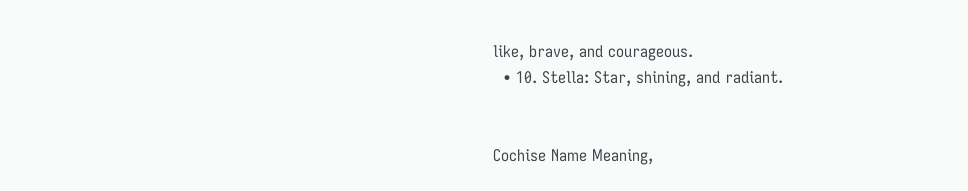like, brave, and courageous.
  • 10. Stella: Star, shining, and radiant.


Cochise Name Meaning,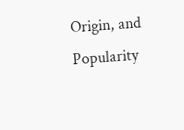Origin, and Popularity